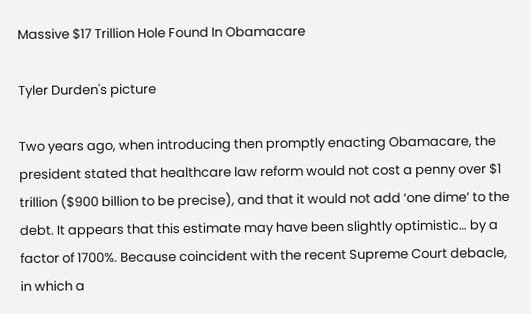Massive $17 Trillion Hole Found In Obamacare

Tyler Durden's picture

Two years ago, when introducing then promptly enacting Obamacare, the president stated that healthcare law reform would not cost a penny over $1 trillion ($900 billion to be precise), and that it would not add ‘one dime’ to the debt. It appears that this estimate may have been slightly optimistic… by a factor of 1700%. Because coincident with the recent Supreme Court debacle, in which a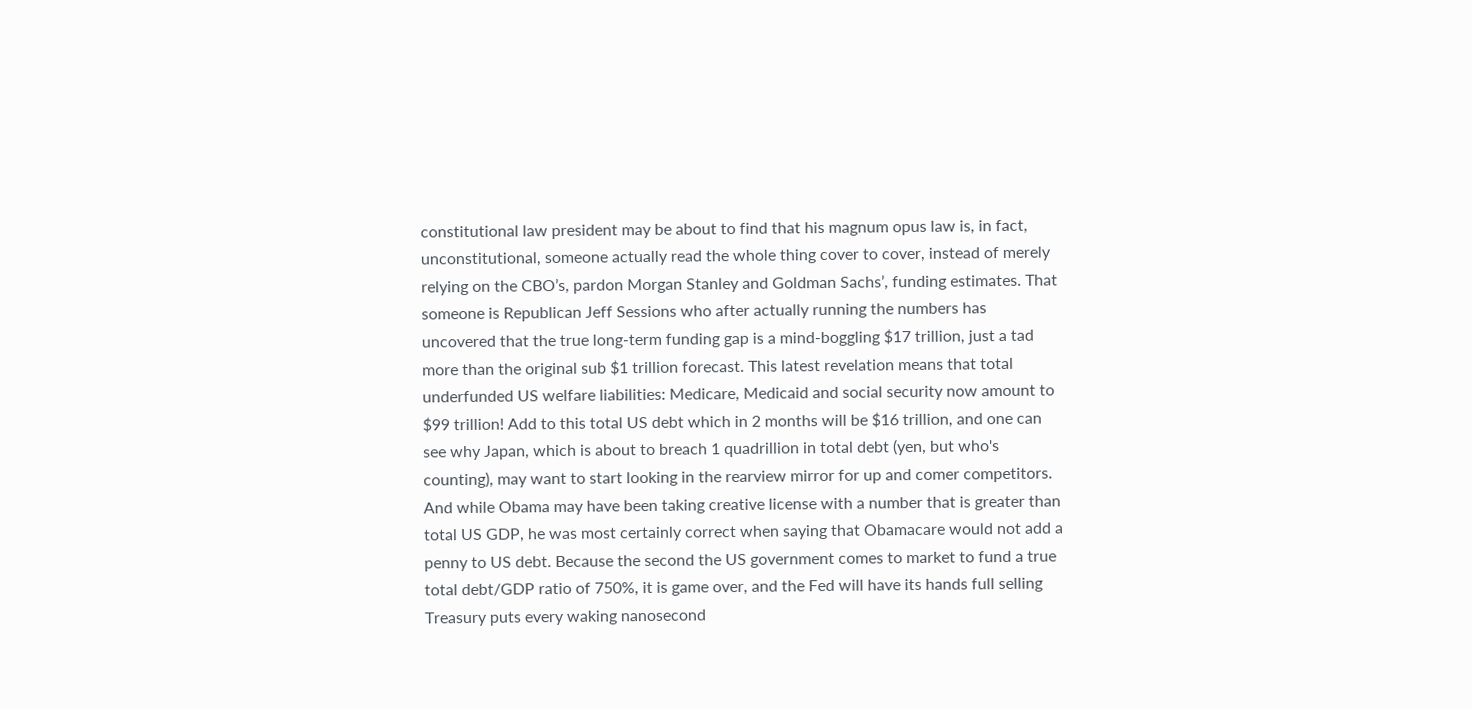constitutional law president may be about to find that his magnum opus law is, in fact, unconstitutional, someone actually read the whole thing cover to cover, instead of merely relying on the CBO’s, pardon Morgan Stanley and Goldman Sachs’, funding estimates. That someone is Republican Jeff Sessions who after actually running the numbers has uncovered that the true long-term funding gap is a mind-boggling $17 trillion, just a tad more than the original sub $1 trillion forecast. This latest revelation means that total underfunded US welfare liabilities: Medicare, Medicaid and social security now amount to $99 trillion! Add to this total US debt which in 2 months will be $16 trillion, and one can see why Japan, which is about to breach 1 quadrillion in total debt (yen, but who's counting), may want to start looking in the rearview mirror for up and comer competitors. And while Obama may have been taking creative license with a number that is greater than total US GDP, he was most certainly correct when saying that Obamacare would not add a penny to US debt. Because the second the US government comes to market to fund a true total debt/GDP ratio of 750%, it is game over, and the Fed will have its hands full selling Treasury puts every waking nanosecond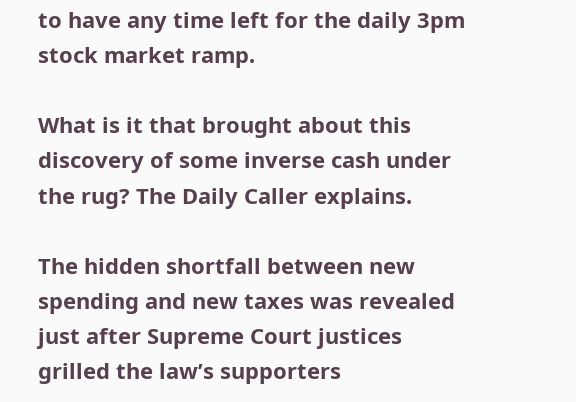to have any time left for the daily 3pm stock market ramp.

What is it that brought about this discovery of some inverse cash under the rug? The Daily Caller explains.

The hidden shortfall between new spending and new taxes was revealed just after Supreme Court justices grilled the law’s supporters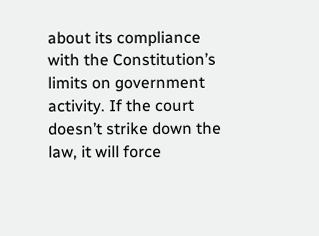about its compliance with the Constitution’s limits on government activity. If the court doesn’t strike down the law, it will force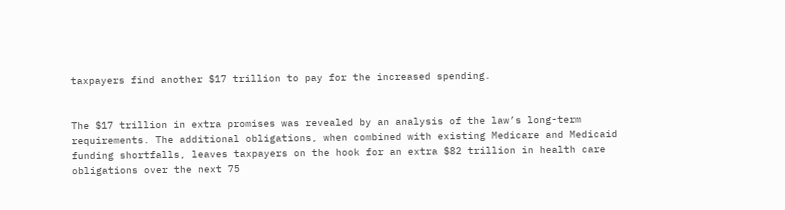taxpayers find another $17 trillion to pay for the increased spending.


The $17 trillion in extra promises was revealed by an analysis of the law’s long-term requirements. The additional obligations, when combined with existing Medicare and Medicaid funding shortfalls, leaves taxpayers on the hook for an extra $82 trillion in health care obligations over the next 75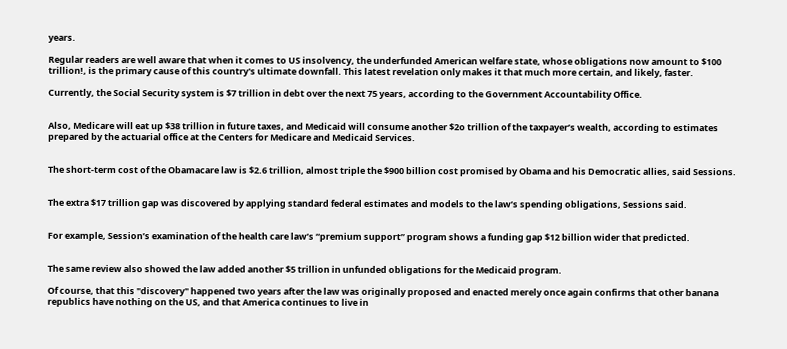years.

Regular readers are well aware that when it comes to US insolvency, the underfunded American welfare state, whose obligations now amount to $100 trillion!, is the primary cause of this country's ultimate downfall. This latest revelation only makes it that much more certain, and likely, faster.

Currently, the Social Security system is $7 trillion in debt over the next 75 years, according to the Government Accountability Office.


Also, Medicare will eat up $38 trillion in future taxes, and Medicaid will consume another $2o trillion of the taxpayer’s wealth, according to estimates prepared by the actuarial office at the Centers for Medicare and Medicaid Services.


The short-term cost of the Obamacare law is $2.6 trillion, almost triple the $900 billion cost promised by Obama and his Democratic allies, said Sessions.


The extra $17 trillion gap was discovered by applying standard federal estimates and models to the law’s spending obligations, Sessions said.


For example, Session’s examination of the health care law’s “premium support” program shows a funding gap $12 billion wider that predicted.


The same review also showed the law added another $5 trillion in unfunded obligations for the Medicaid program.

Of course, that this "discovery" happened two years after the law was originally proposed and enacted merely once again confirms that other banana republics have nothing on the US, and that America continues to live in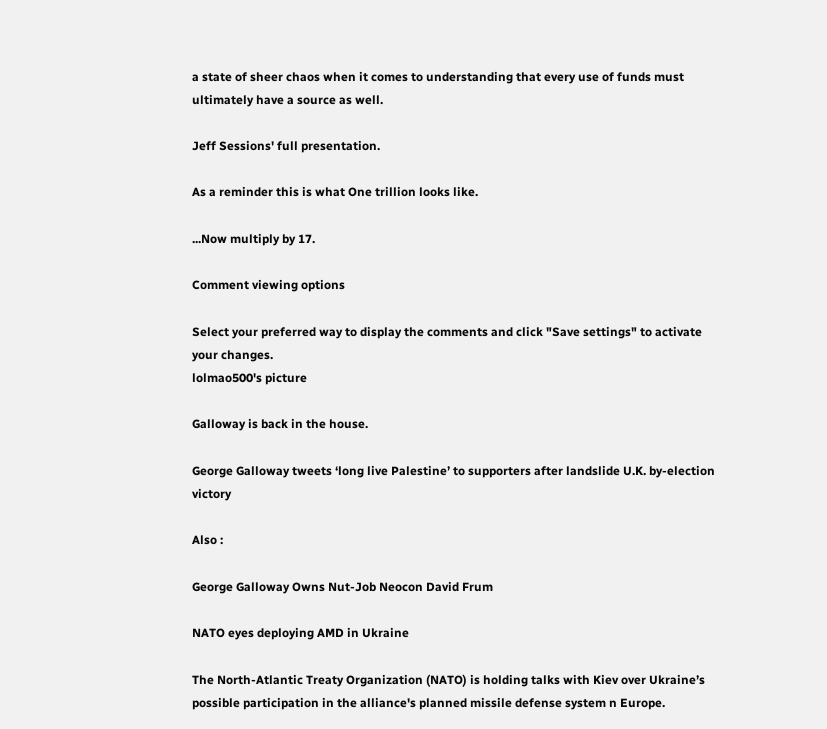a state of sheer chaos when it comes to understanding that every use of funds must ultimately have a source as well.

Jeff Sessions' full presentation.

As a reminder this is what One trillion looks like.

...Now multiply by 17.

Comment viewing options

Select your preferred way to display the comments and click "Save settings" to activate your changes.
lolmao500's picture

Galloway is back in the house.

George Galloway tweets ‘long live Palestine’ to supporters after landslide U.K. by-election victory

Also :

George Galloway Owns Nut-Job Neocon David Frum

NATO eyes deploying AMD in Ukraine

The North-Atlantic Treaty Organization (NATO) is holding talks with Kiev over Ukraine’s possible participation in the alliance's planned missile defense system n Europe.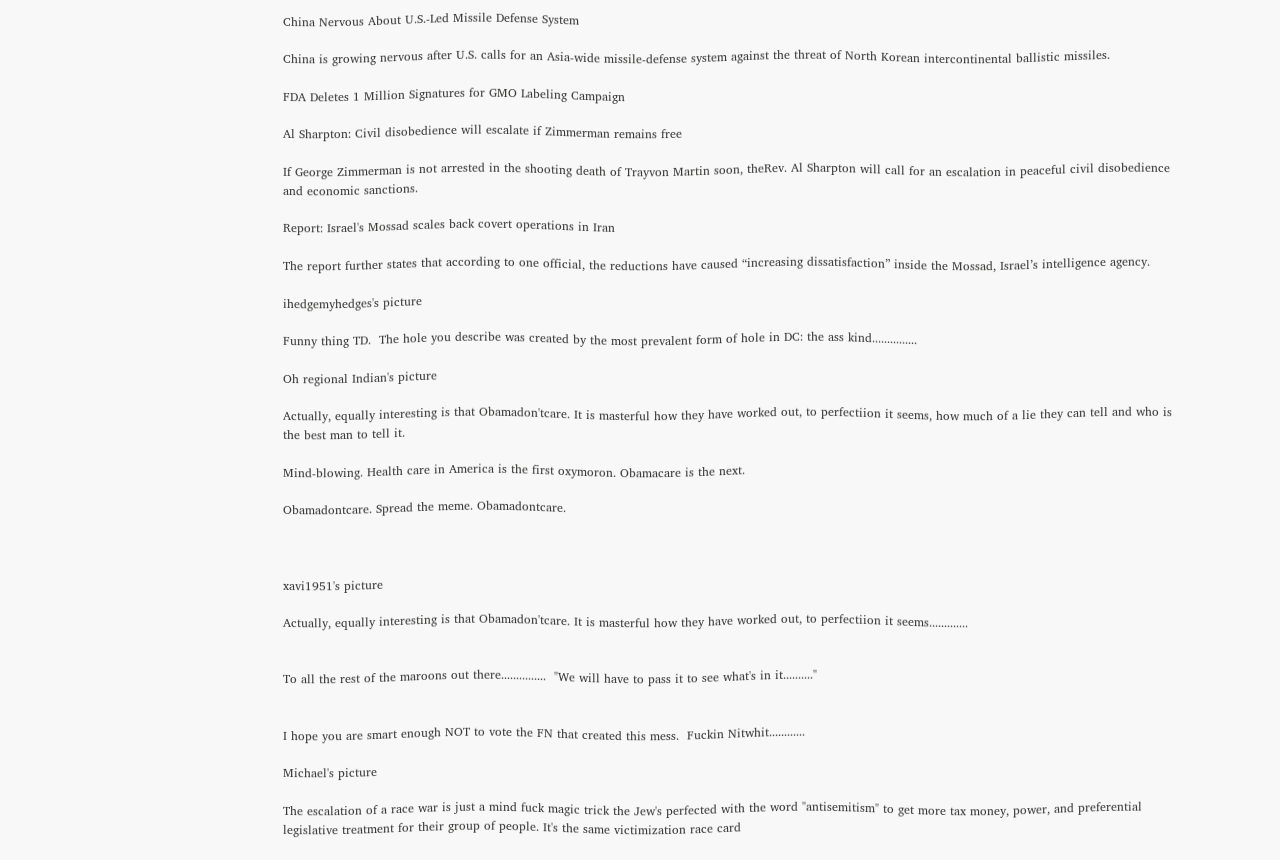China Nervous About U.S.-Led Missile Defense System

China is growing nervous after U.S. calls for an Asia-wide missile-defense system against the threat of North Korean intercontinental ballistic missiles.

FDA Deletes 1 Million Signatures for GMO Labeling Campaign

Al Sharpton: Civil disobedience will escalate if Zimmerman remains free

If George Zimmerman is not arrested in the shooting death of Trayvon Martin soon, theRev. Al Sharpton will call for an escalation in peaceful civil disobedience and economic sanctions.

Report: Israel's Mossad scales back covert operations in Iran

The report further states that according to one official, the reductions have caused “increasing dissatisfaction” inside the Mossad, Israel’s intelligence agency.

ihedgemyhedges's picture

Funny thing TD.  The hole you describe was created by the most prevalent form of hole in DC: the ass kind...............

Oh regional Indian's picture

Actually, equally interesting is that Obamadon'tcare. It is masterful how they have worked out, to perfectiion it seems, how much of a lie they can tell and who is the best man to tell it.

Mind-blowing. Health care in America is the first oxymoron. Obamacare is the next.

Obamadontcare. Spread the meme. Obamadontcare.



xavi1951's picture

Actually, equally interesting is that Obamadon'tcare. It is masterful how they have worked out, to perfectiion it seems.............


To all the rest of the maroons out there...............  "We will have to pass it to see what's in it.........."


I hope you are smart enough NOT to vote the FN that created this mess.  Fuckin Nitwhit............

Michael's picture

The escalation of a race war is just a mind fuck magic trick the Jew's perfected with the word "antisemitism" to get more tax money, power, and preferential legislative treatment for their group of people. It's the same victimization race card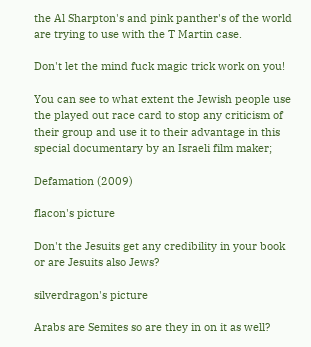the Al Sharpton's and pink panther's of the world are trying to use with the T Martin case.

Don't let the mind fuck magic trick work on you!

You can see to what extent the Jewish people use the played out race card to stop any criticism of their group and use it to their advantage in this special documentary by an Israeli film maker;

Defamation (2009)

flacon's picture

Don't the Jesuits get any credibility in your book or are Jesuits also Jews?

silverdragon's picture

Arabs are Semites so are they in on it as well?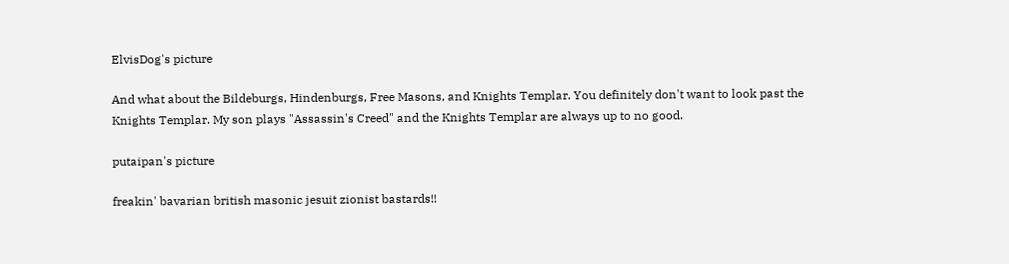ElvisDog's picture

And what about the Bildeburgs, Hindenburgs, Free Masons, and Knights Templar. You definitely don't want to look past the Knights Templar. My son plays "Assassin's Creed" and the Knights Templar are always up to no good.

putaipan's picture

freakin' bavarian british masonic jesuit zionist bastards!!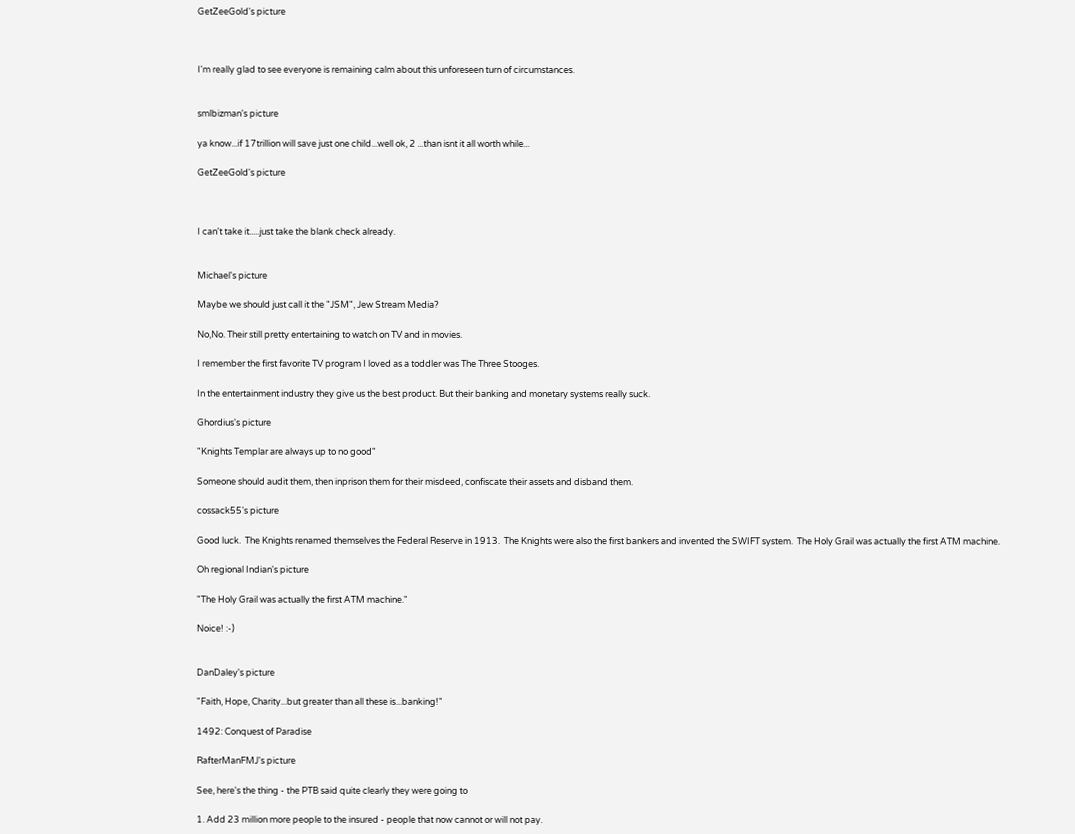GetZeeGold's picture



I'm really glad to see everyone is remaining calm about this unforeseen turn of circumstances.


smlbizman's picture

ya know...if 17trillion will save just one child...well ok, 2 ...than isnt it all worth while...

GetZeeGold's picture



I can't take it.....just take the blank check already.


Michael's picture

Maybe we should just call it the "JSM", Jew Stream Media?

No,No. Their still pretty entertaining to watch on TV and in movies.

I remember the first favorite TV program I loved as a toddler was The Three Stooges.

In the entertainment industry they give us the best product. But their banking and monetary systems really suck.

Ghordius's picture

"Knights Templar are always up to no good"

Someone should audit them, then inprison them for their misdeed, confiscate their assets and disband them.

cossack55's picture

Good luck.  The Knights renamed themselves the Federal Reserve in 1913.  The Knights were also the first bankers and invented the SWIFT system.  The Holy Grail was actually the first ATM machine.

Oh regional Indian's picture

"The Holy Grail was actually the first ATM machine."

Noice! :-)


DanDaley's picture

"Faith, Hope, Charity...but greater than all these is...banking!"

1492: Conquest of Paradise

RafterManFMJ's picture

See, here's the thing - the PTB said quite clearly they were going to

1. Add 23 million more people to the insured - people that now cannot or will not pay.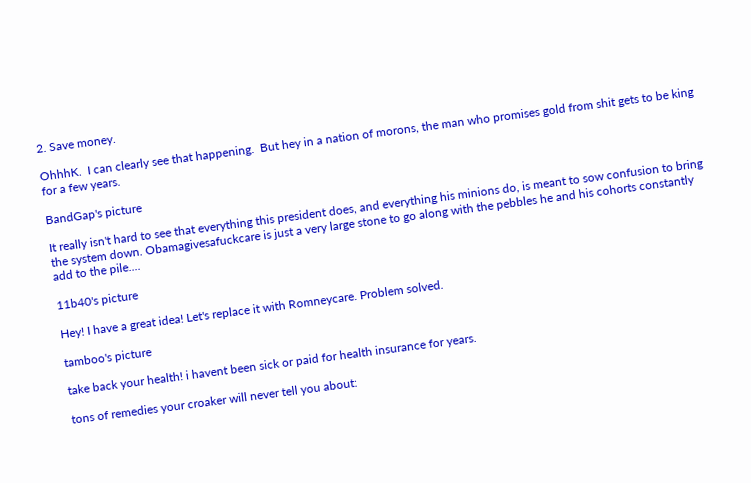2. Save money.

OhhhK.  I can clearly see that happening.  But hey in a nation of morons, the man who promises gold from shit gets to be king for a few years.

BandGap's picture

It really isn't hard to see that everything this president does, and everything his minions do, is meant to sow confusion to bring the system down. Obamagivesafuckcare is just a very large stone to go along with the pebbles he and his cohorts constantly add to the pile....

11b40's picture

Hey! I have a great idea! Let's replace it with Romneycare. Problem solved.

tamboo's picture

take back your health! i havent been sick or paid for health insurance for years.

tons of remedies your croaker will never tell you about: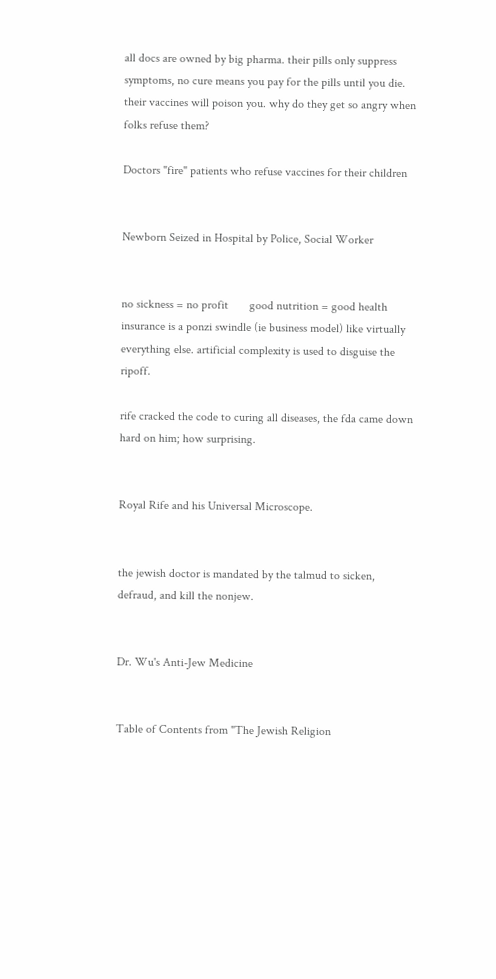all docs are owned by big pharma. their pills only suppress symptoms, no cure means you pay for the pills until you die. their vaccines will poison you. why do they get so angry when folks refuse them?

Doctors "fire" patients who refuse vaccines for their children


Newborn Seized in Hospital by Police, Social Worker


no sickness = no profit       good nutrition = good health      insurance is a ponzi swindle (ie business model) like virtually everything else. artificial complexity is used to disguise the ripoff.

rife cracked the code to curing all diseases, the fda came down hard on him; how surprising.


Royal Rife and his Universal Microscope.


the jewish doctor is mandated by the talmud to sicken, defraud, and kill the nonjew.


Dr. Wu's Anti-Jew Medicine


Table of Contents from "The Jewish Religion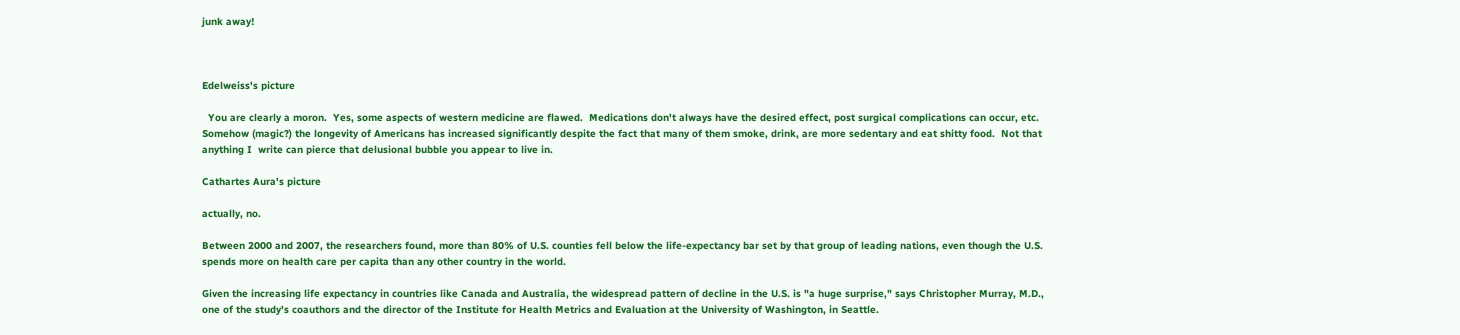junk away!



Edelweiss's picture

  You are clearly a moron.  Yes, some aspects of western medicine are flawed.  Medications don't always have the desired effect, post surgical complications can occur, etc. Somehow (magic?) the longevity of Americans has increased significantly despite the fact that many of them smoke, drink, are more sedentary and eat shitty food.  Not that anything I  write can pierce that delusional bubble you appear to live in.

Cathartes Aura's picture

actually, no.

Between 2000 and 2007, the researchers found, more than 80% of U.S. counties fell below the life-expectancy bar set by that group of leading nations, even though the U.S. spends more on health care per capita than any other country in the world.

Given the increasing life expectancy in countries like Canada and Australia, the widespread pattern of decline in the U.S. is "a huge surprise," says Christopher Murray, M.D., one of the study's coauthors and the director of the Institute for Health Metrics and Evaluation at the University of Washington, in Seattle.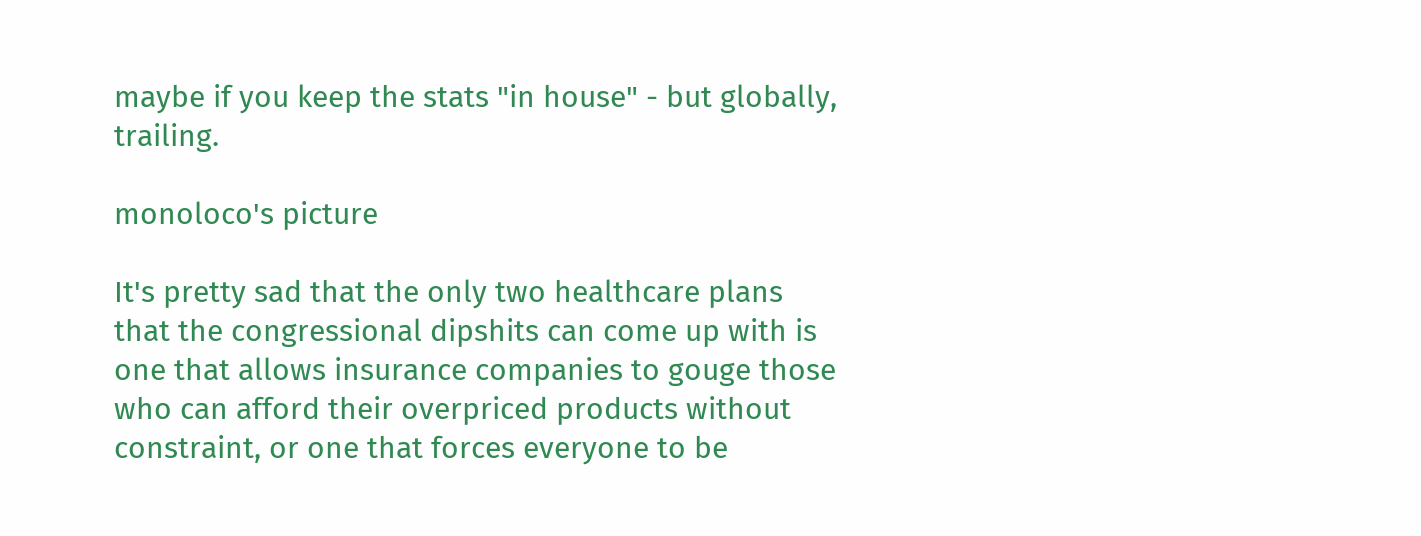maybe if you keep the stats "in house" - but globally, trailing.

monoloco's picture

It's pretty sad that the only two healthcare plans that the congressional dipshits can come up with is one that allows insurance companies to gouge those who can afford their overpriced products without constraint, or one that forces everyone to be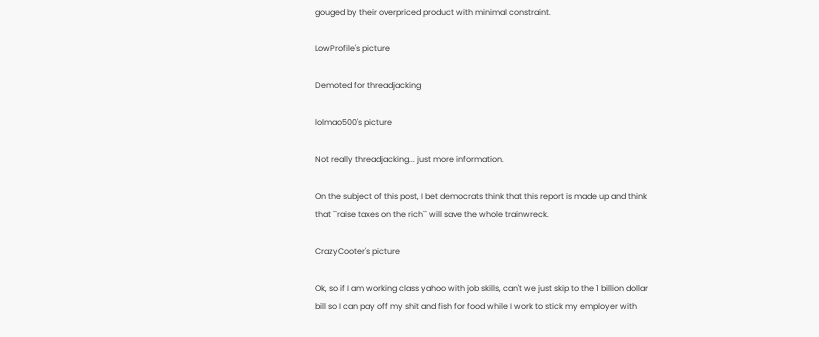gouged by their overpriced product with minimal constraint.

LowProfile's picture

Demoted for threadjacking

lolmao500's picture

Not really threadjacking... just more information.

On the subject of this post, I bet democrats think that this report is made up and think that ``raise taxes on the rich`` will save the whole trainwreck.

CrazyCooter's picture

Ok, so if I am working class yahoo with job skills, can't we just skip to the 1 billion dollar bill so I can pay off my shit and fish for food while I work to stick my employer with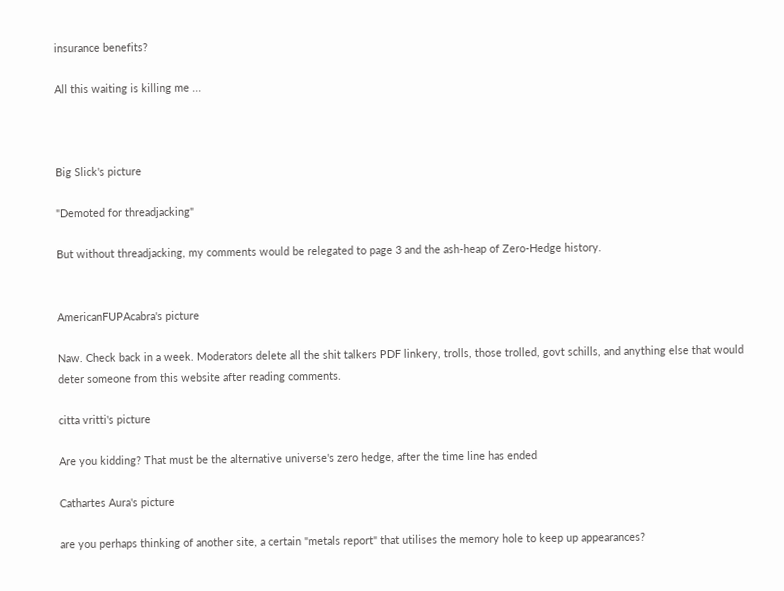insurance benefits?

All this waiting is killing me ...



Big Slick's picture

"Demoted for threadjacking"

But without threadjacking, my comments would be relegated to page 3 and the ash-heap of Zero-Hedge history.


AmericanFUPAcabra's picture

Naw. Check back in a week. Moderators delete all the shit talkers PDF linkery, trolls, those trolled, govt schills, and anything else that would deter someone from this website after reading comments.

citta vritti's picture

Are you kidding? That must be the alternative universe's zero hedge, after the time line has ended

Cathartes Aura's picture

are you perhaps thinking of another site, a certain "metals report" that utilises the memory hole to keep up appearances?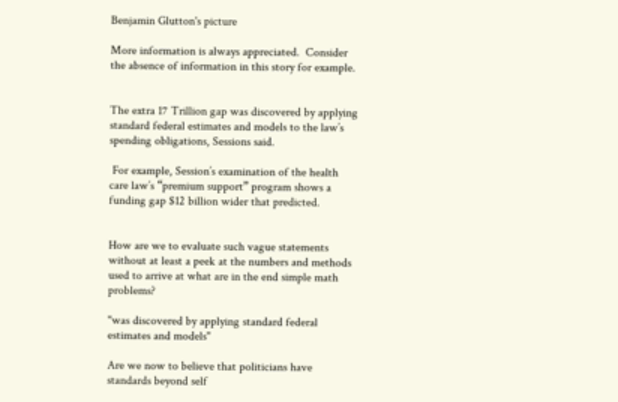Benjamin Glutton's picture

More information is always appreciated.  Consider the absence of information in this story for example.


The extra 17 Trillion gap was discovered by applying standard federal estimates and models to the law’s spending obligations, Sessions said.

 For example, Session’s examination of the health care law’s “premium support” program shows a funding gap $12 billion wider that predicted.


How are we to evaluate such vague statements without at least a peek at the numbers and methods used to arrive at what are in the end simple math problems?

"was discovered by applying standard federal estimates and models"

Are we now to believe that politicians have standards beyond self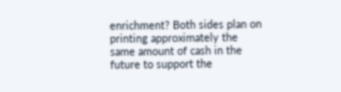enrichment? Both sides plan on printing approximately the same amount of cash in the future to support the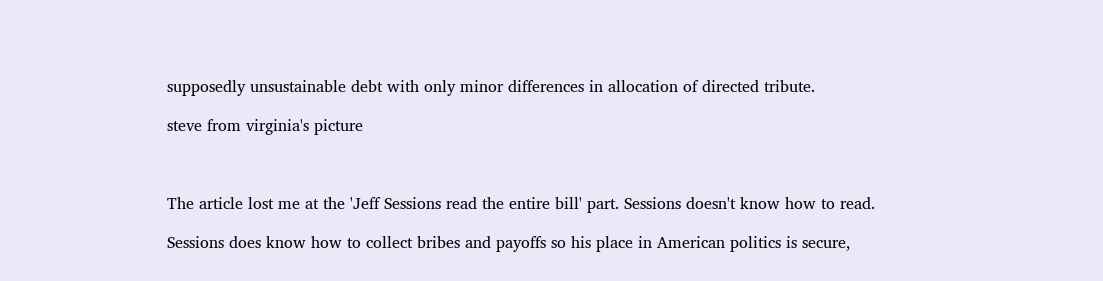supposedly unsustainable debt with only minor differences in allocation of directed tribute.

steve from virginia's picture



The article lost me at the 'Jeff Sessions read the entire bill' part. Sessions doesn't know how to read.

Sessions does know how to collect bribes and payoffs so his place in American politics is secure,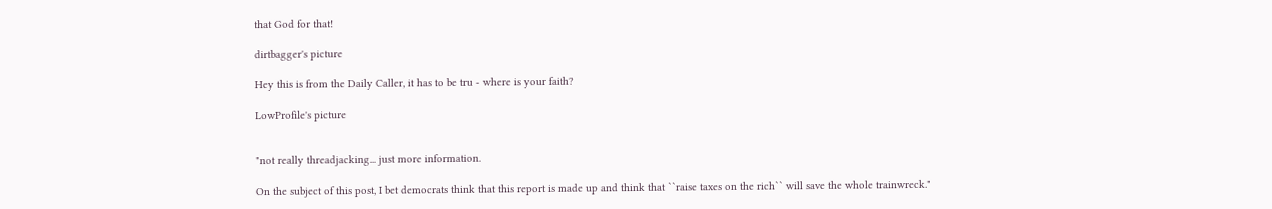that God for that!

dirtbagger's picture

Hey this is from the Daily Caller, it has to be tru - where is your faith?

LowProfile's picture


"not really threadjacking... just more information.

On the subject of this post, I bet democrats think that this report is made up and think that ``raise taxes on the rich`` will save the whole trainwreck."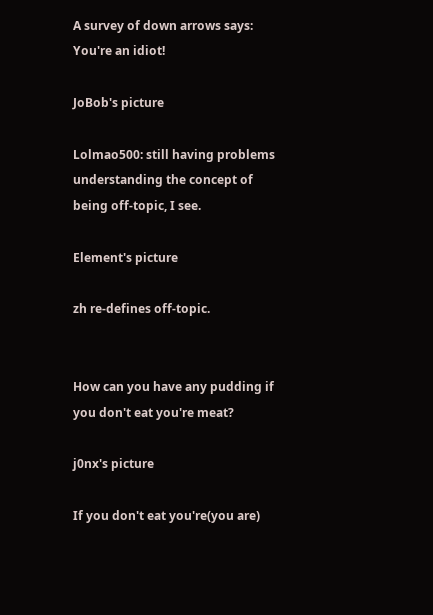A survey of down arrows says:  You're an idiot!

JoBob's picture

Lolmao500: still having problems understanding the concept of being off-topic, I see.

Element's picture

zh re-defines off-topic.


How can you have any pudding if you don't eat you're meat?

j0nx's picture

If you don't eat you're(you are)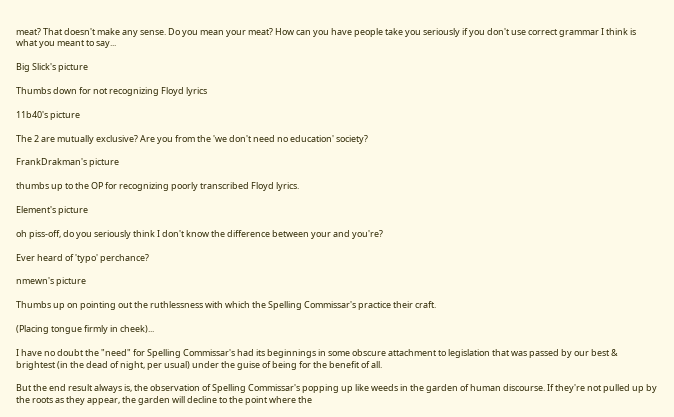meat? That doesn't make any sense. Do you mean your meat? How can you have people take you seriously if you don't use correct grammar I think is what you meant to say...

Big Slick's picture

Thumbs down for not recognizing Floyd lyrics

11b40's picture

The 2 are mutually exclusive? Are you from the 'we don't need no education' society?

FrankDrakman's picture

thumbs up to the OP for recognizing poorly transcribed Floyd lyrics.

Element's picture

oh piss-off, do you seriously think I don't know the difference between your and you're?

Ever heard of 'typo' perchance?

nmewn's picture

Thumbs up on pointing out the ruthlessness with which the Spelling Commissar's practice their craft.

(Placing tongue firmly in cheek)...

I have no doubt the "need" for Spelling Commissar's had its beginnings in some obscure attachment to legislation that was passed by our best & brightest (in the dead of night, per usual) under the guise of being for the benefit of all.

But the end result always is, the observation of Spelling Commissar's popping up like weeds in the garden of human discourse. If they're not pulled up by the roots as they appear, the garden will decline to the point where the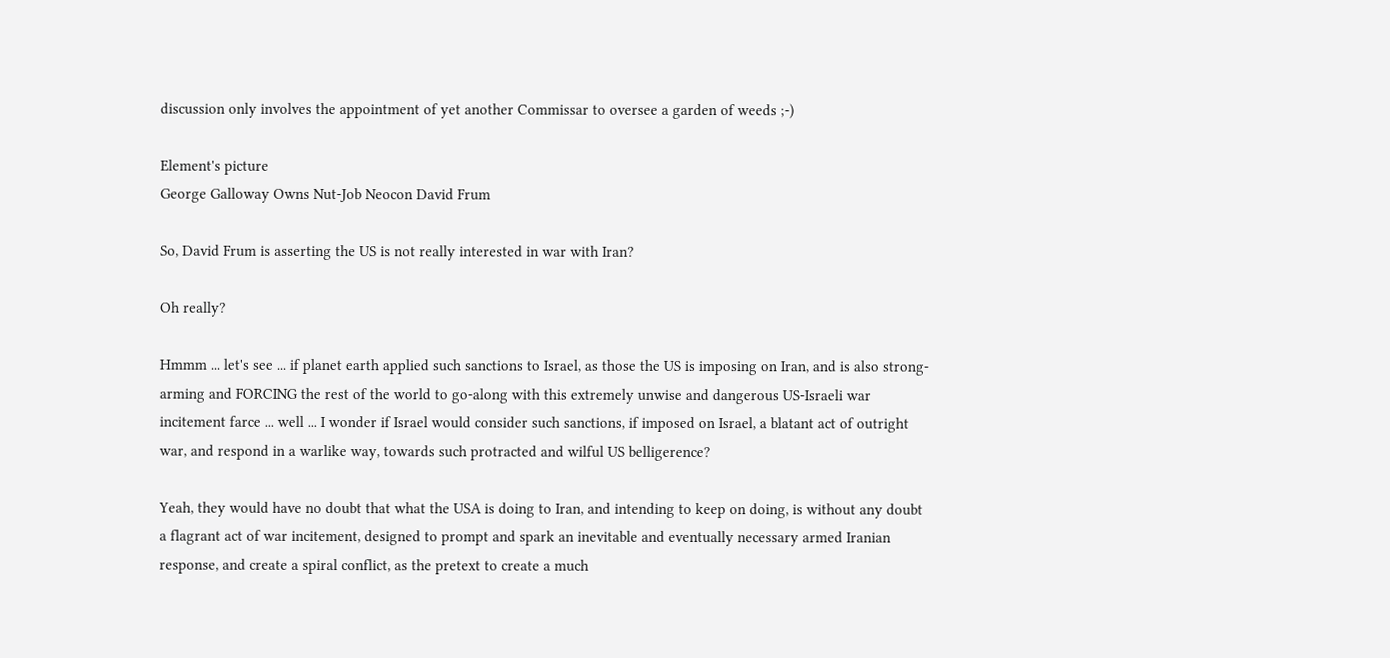discussion only involves the appointment of yet another Commissar to oversee a garden of weeds ;-)

Element's picture
George Galloway Owns Nut-Job Neocon David Frum

So, David Frum is asserting the US is not really interested in war with Iran?

Oh really?

Hmmm ... let's see ... if planet earth applied such sanctions to Israel, as those the US is imposing on Iran, and is also strong-arming and FORCING the rest of the world to go-along with this extremely unwise and dangerous US-Israeli war incitement farce ... well ... I wonder if Israel would consider such sanctions, if imposed on Israel, a blatant act of outright war, and respond in a warlike way, towards such protracted and wilful US belligerence?

Yeah, they would have no doubt that what the USA is doing to Iran, and intending to keep on doing, is without any doubt a flagrant act of war incitement, designed to prompt and spark an inevitable and eventually necessary armed Iranian response, and create a spiral conflict, as the pretext to create a much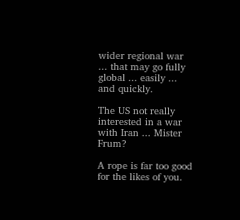wider regional war ... that may go fully global ... easily ... and quickly.

The US not really interested in a war with Iran ... Mister Frum?

A rope is far too good for the likes of you.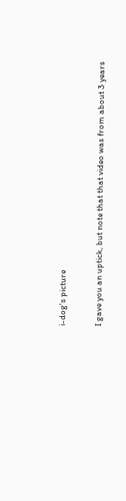i-dog's picture

I gave you an uptick, but note that that video was from about 3 years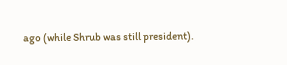ago (while Shrub was still president).